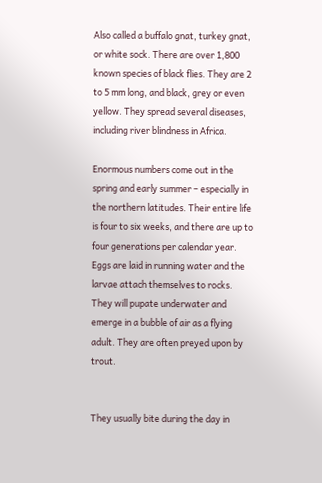Also called a buffalo gnat, turkey gnat, or white sock. There are over 1,800 known species of black flies. They are 2 to 5 mm long, and black, grey or even yellow. They spread several diseases, including river blindness in Africa.

Enormous numbers come out in the spring and early summer – especially in the northern latitudes. Their entire life is four to six weeks, and there are up to four generations per calendar year. Eggs are laid in running water and the larvae attach themselves to rocks.  They will pupate underwater and emerge in a bubble of air as a flying adult. They are often preyed upon by trout.


They usually bite during the day in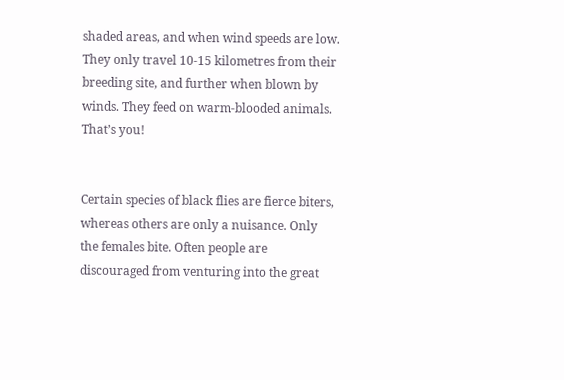shaded areas, and when wind speeds are low.  They only travel 10-15 kilometres from their breeding site, and further when blown by winds. They feed on warm-blooded animals. That’s you!


Certain species of black flies are fierce biters, whereas others are only a nuisance. Only the females bite. Often people are discouraged from venturing into the great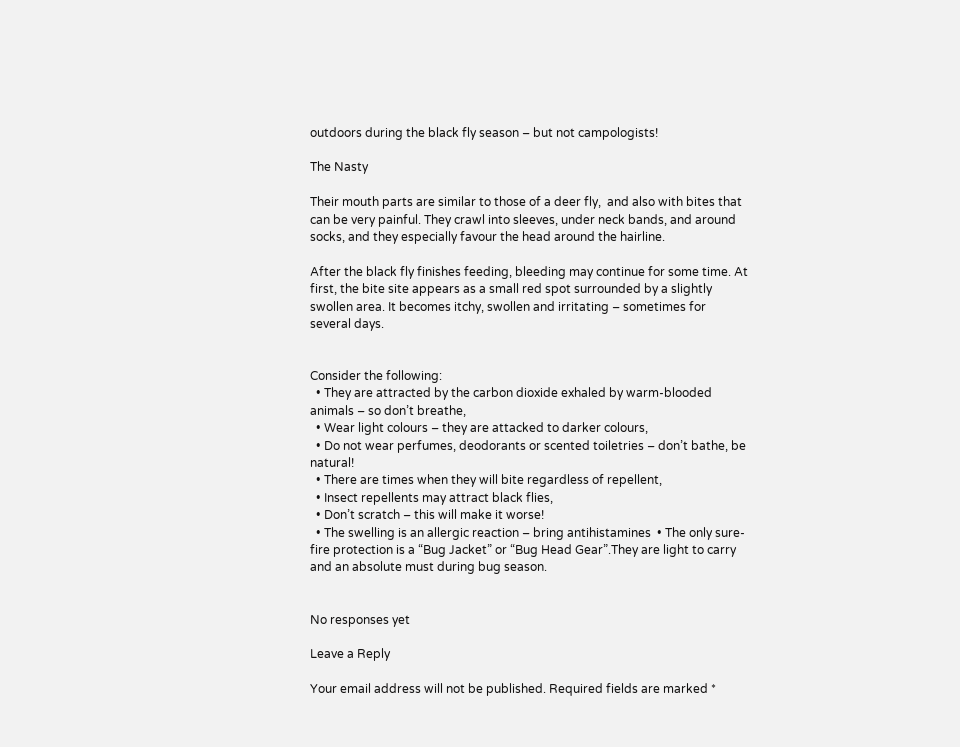outdoors during the black fly season – but not campologists!

The Nasty

Their mouth parts are similar to those of a deer fly,  and also with bites that can be very painful. They crawl into sleeves, under neck bands, and around socks, and they especially favour the head around the hairline.

After the black fly finishes feeding, bleeding may continue for some time. At first, the bite site appears as a small red spot surrounded by a slightly swollen area. It becomes itchy, swollen and irritating – sometimes for several days.


Consider the following:
  • They are attracted by the carbon dioxide exhaled by warm-blooded animals – so don’t breathe,
  • Wear light colours – they are attacked to darker colours,
  • Do not wear perfumes, deodorants or scented toiletries – don’t bathe, be natural!
  • There are times when they will bite regardless of repellent,
  • Insect repellents may attract black flies,
  • Don’t scratch – this will make it worse!
  • The swelling is an allergic reaction – bring antihistamines  • The only sure-fire protection is a “Bug Jacket” or “Bug Head Gear”.They are light to carry and an absolute must during bug season.


No responses yet

Leave a Reply

Your email address will not be published. Required fields are marked *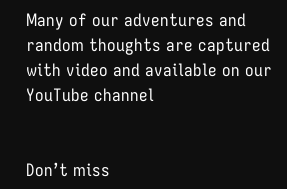Many of our adventures and random thoughts are captured with video and available on our YouTube channel


Don’t miss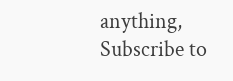anything,
Subscribe to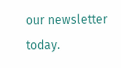our newsletter today.